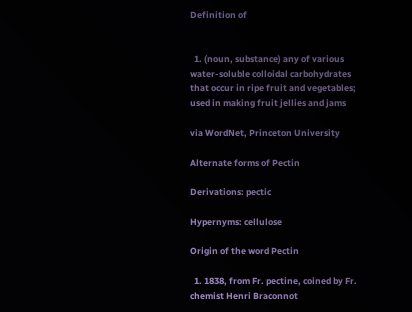Definition of


  1. (noun, substance) any of various water-soluble colloidal carbohydrates that occur in ripe fruit and vegetables; used in making fruit jellies and jams

via WordNet, Princeton University

Alternate forms of Pectin

Derivations: pectic

Hypernyms: cellulose

Origin of the word Pectin

  1. 1838, from Fr. pectine, coined by Fr. chemist Henri Braconnot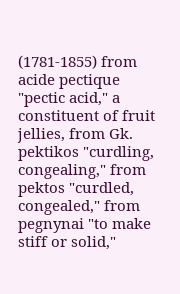(1781-1855) from acide pectique "pectic acid," a constituent of fruit jellies, from Gk. pektikos "curdling, congealing," from pektos "curdled, congealed," from pegnynai "to make stiff or solid,"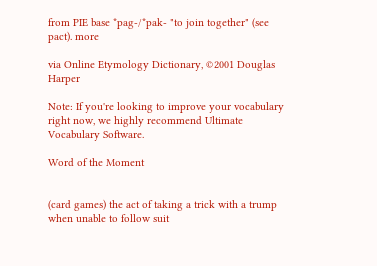from PIE base *pag-/*pak- "to join together" (see pact). more

via Online Etymology Dictionary, ©2001 Douglas Harper

Note: If you're looking to improve your vocabulary right now, we highly recommend Ultimate Vocabulary Software.

Word of the Moment


(card games) the act of taking a trick with a trump when unable to follow suit